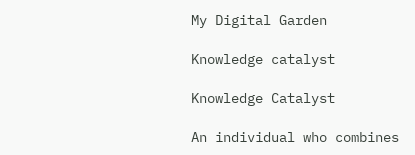My Digital Garden

Knowledge catalyst

Knowledge Catalyst

An individual who combines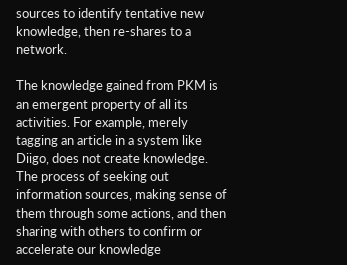sources to identify tentative new knowledge, then re-shares to a network.

The knowledge gained from PKM is an emergent property of all its activities. For example, merely tagging an article in a system like Diigo, does not create knowledge. The process of seeking out information sources, making sense of them through some actions, and then sharing with others to confirm or accelerate our knowledge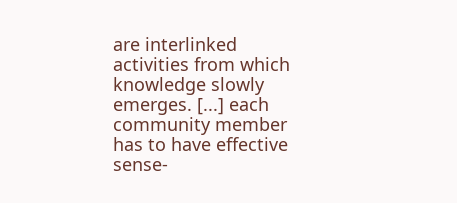are interlinked activities from which knowledge slowly emerges. [...] each community member has to have effective sense-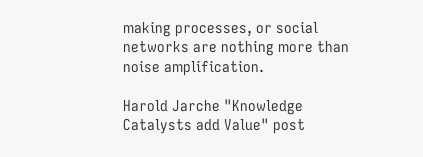making processes, or social networks are nothing more than noise amplification.

Harold Jarche "Knowledge Catalysts add Value" post